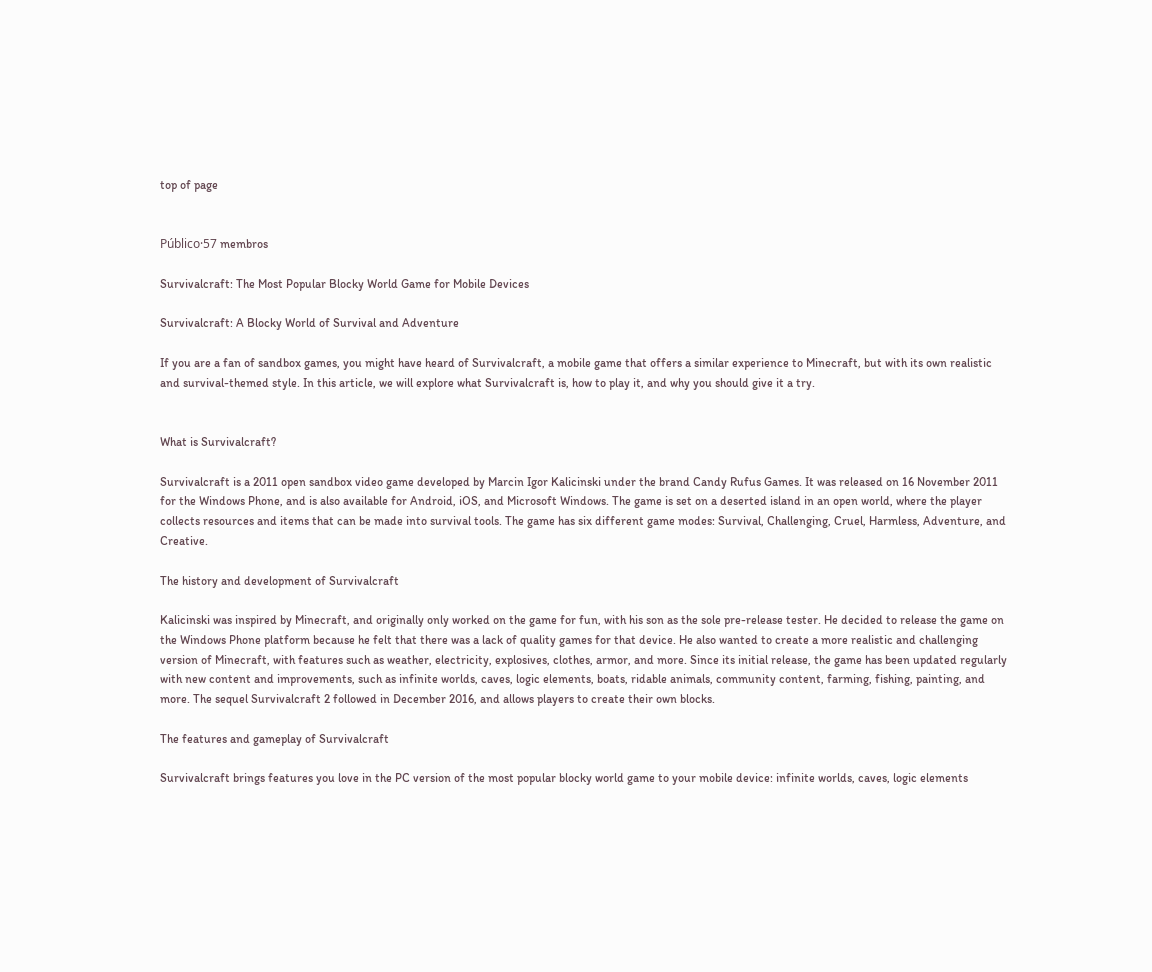top of page


Público·57 membros

Survivalcraft: The Most Popular Blocky World Game for Mobile Devices

Survivalcraft: A Blocky World of Survival and Adventure

If you are a fan of sandbox games, you might have heard of Survivalcraft, a mobile game that offers a similar experience to Minecraft, but with its own realistic and survival-themed style. In this article, we will explore what Survivalcraft is, how to play it, and why you should give it a try.


What is Survivalcraft?

Survivalcraft is a 2011 open sandbox video game developed by Marcin Igor Kalicinski under the brand Candy Rufus Games. It was released on 16 November 2011 for the Windows Phone, and is also available for Android, iOS, and Microsoft Windows. The game is set on a deserted island in an open world, where the player collects resources and items that can be made into survival tools. The game has six different game modes: Survival, Challenging, Cruel, Harmless, Adventure, and Creative.

The history and development of Survivalcraft

Kalicinski was inspired by Minecraft, and originally only worked on the game for fun, with his son as the sole pre-release tester. He decided to release the game on the Windows Phone platform because he felt that there was a lack of quality games for that device. He also wanted to create a more realistic and challenging version of Minecraft, with features such as weather, electricity, explosives, clothes, armor, and more. Since its initial release, the game has been updated regularly with new content and improvements, such as infinite worlds, caves, logic elements, boats, ridable animals, community content, farming, fishing, painting, and more. The sequel Survivalcraft 2 followed in December 2016, and allows players to create their own blocks.

The features and gameplay of Survivalcraft

Survivalcraft brings features you love in the PC version of the most popular blocky world game to your mobile device: infinite worlds, caves, logic elements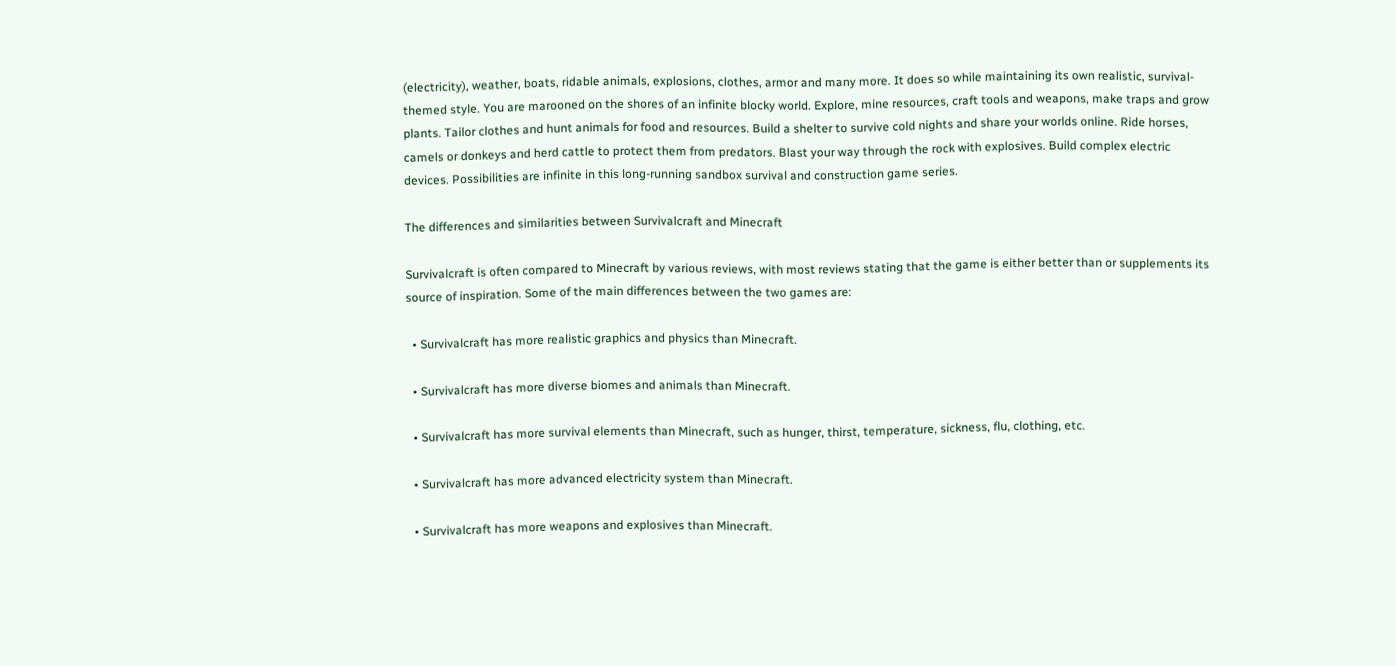(electricity), weather, boats, ridable animals, explosions, clothes, armor and many more. It does so while maintaining its own realistic, survival-themed style. You are marooned on the shores of an infinite blocky world. Explore, mine resources, craft tools and weapons, make traps and grow plants. Tailor clothes and hunt animals for food and resources. Build a shelter to survive cold nights and share your worlds online. Ride horses, camels or donkeys and herd cattle to protect them from predators. Blast your way through the rock with explosives. Build complex electric devices. Possibilities are infinite in this long-running sandbox survival and construction game series.

The differences and similarities between Survivalcraft and Minecraft

Survivalcraft is often compared to Minecraft by various reviews, with most reviews stating that the game is either better than or supplements its source of inspiration. Some of the main differences between the two games are:

  • Survivalcraft has more realistic graphics and physics than Minecraft.

  • Survivalcraft has more diverse biomes and animals than Minecraft.

  • Survivalcraft has more survival elements than Minecraft, such as hunger, thirst, temperature, sickness, flu, clothing, etc.

  • Survivalcraft has more advanced electricity system than Minecraft.

  • Survivalcraft has more weapons and explosives than Minecraft.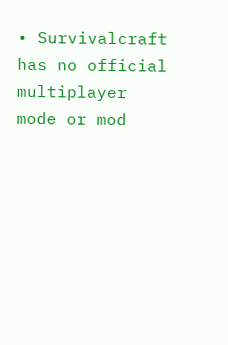• Survivalcraft has no official multiplayer mode or mod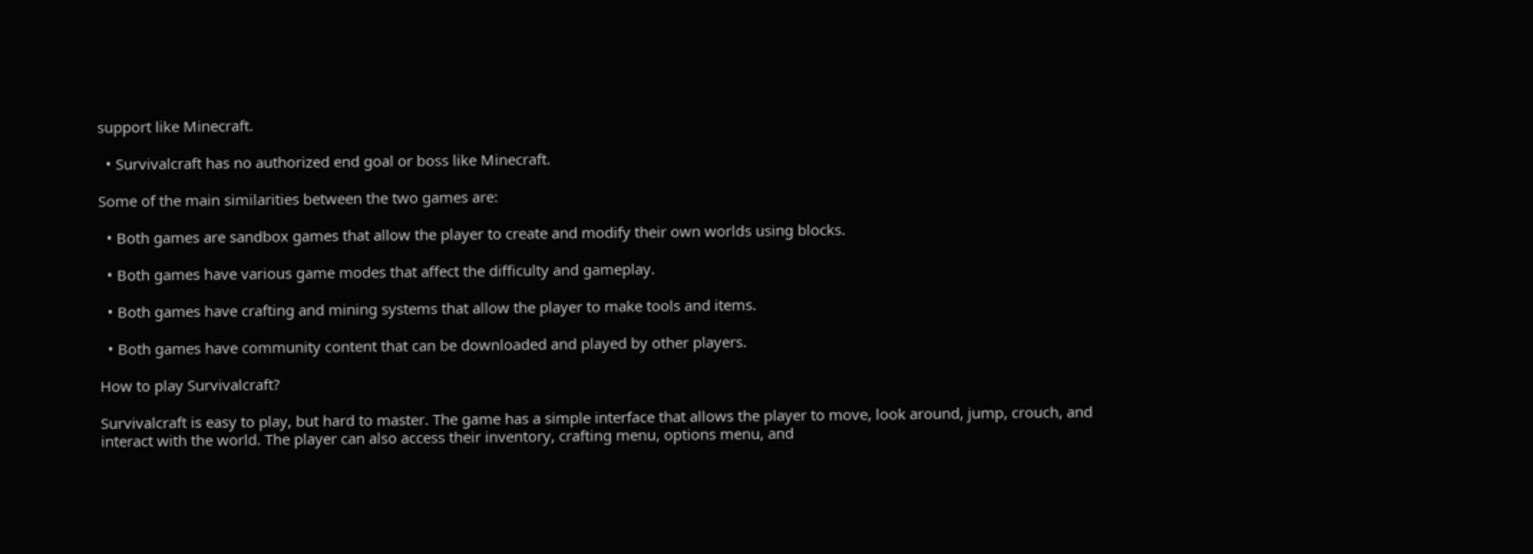support like Minecraft.

  • Survivalcraft has no authorized end goal or boss like Minecraft.

Some of the main similarities between the two games are:

  • Both games are sandbox games that allow the player to create and modify their own worlds using blocks.

  • Both games have various game modes that affect the difficulty and gameplay.

  • Both games have crafting and mining systems that allow the player to make tools and items.

  • Both games have community content that can be downloaded and played by other players.

How to play Survivalcraft?

Survivalcraft is easy to play, but hard to master. The game has a simple interface that allows the player to move, look around, jump, crouch, and interact with the world. The player can also access their inventory, crafting menu, options menu, and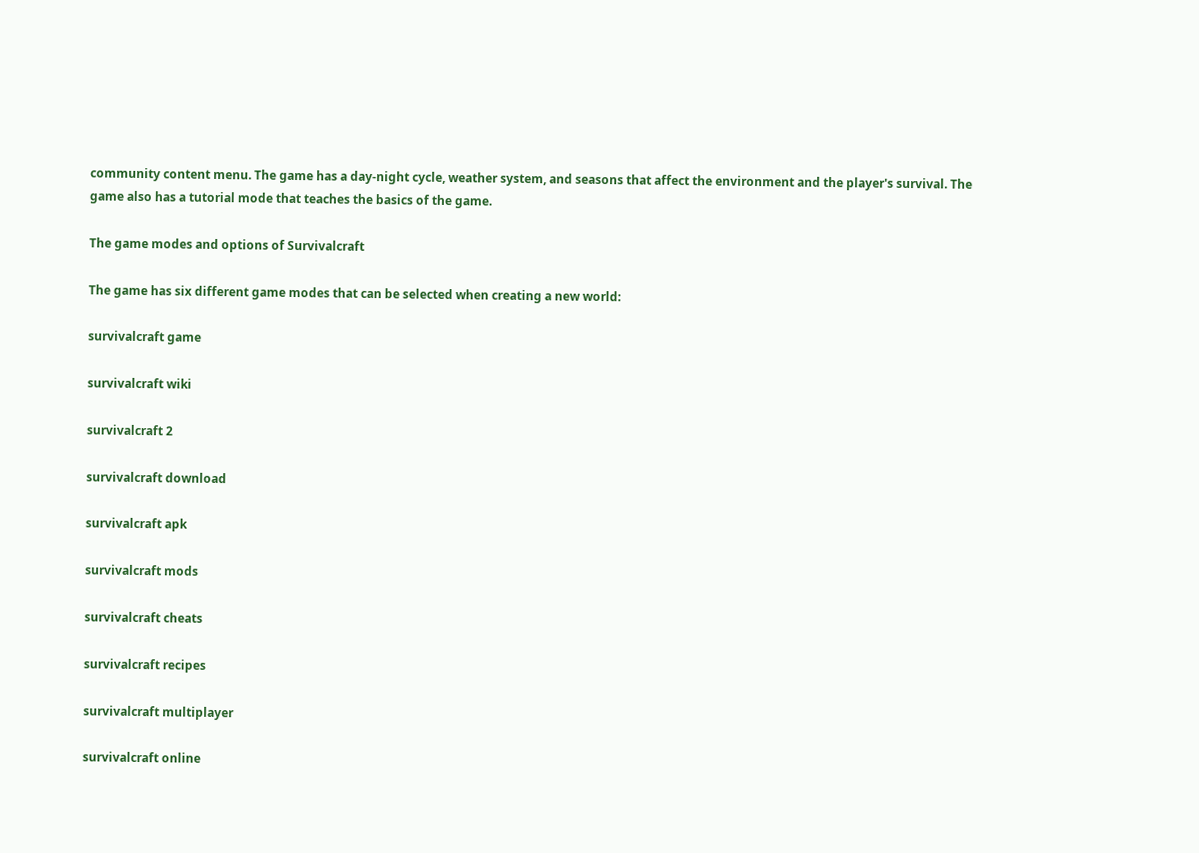community content menu. The game has a day-night cycle, weather system, and seasons that affect the environment and the player's survival. The game also has a tutorial mode that teaches the basics of the game.

The game modes and options of Survivalcraft

The game has six different game modes that can be selected when creating a new world:

survivalcraft game

survivalcraft wiki

survivalcraft 2

survivalcraft download

survivalcraft apk

survivalcraft mods

survivalcraft cheats

survivalcraft recipes

survivalcraft multiplayer

survivalcraft online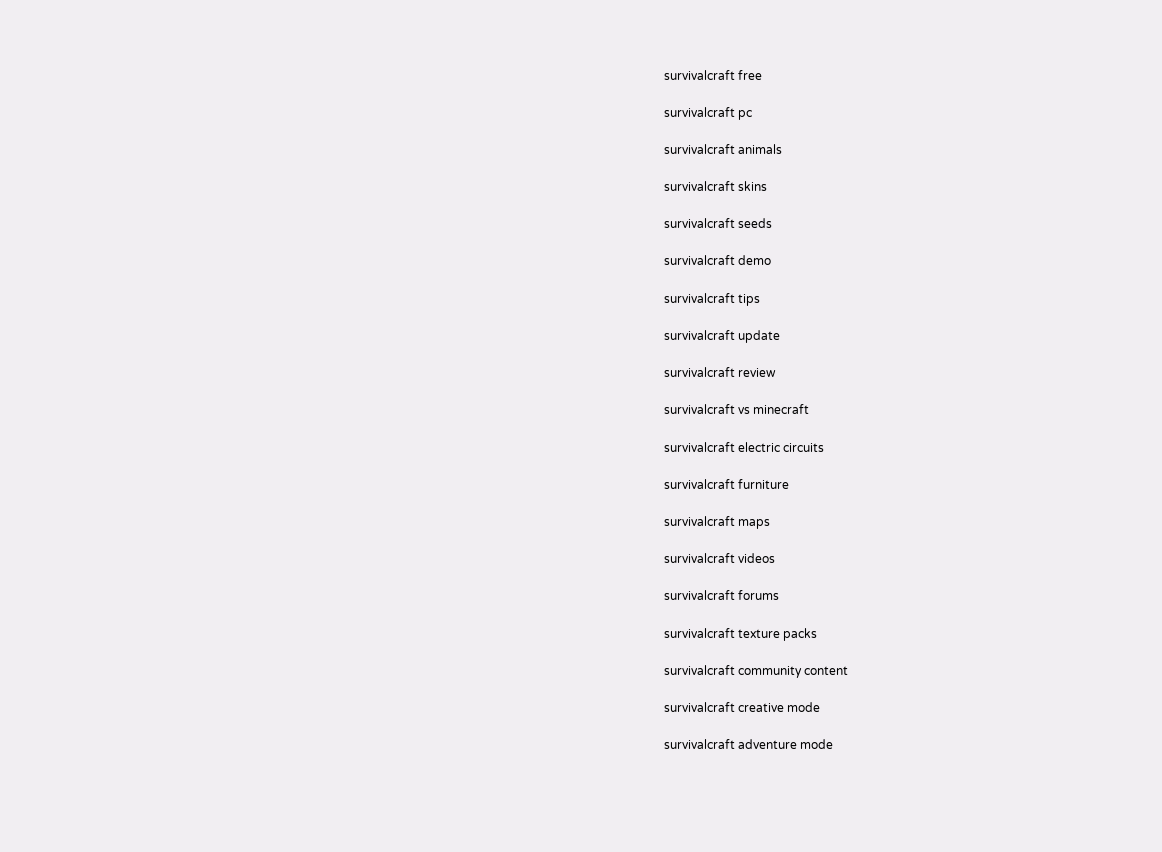survivalcraft free

survivalcraft pc

survivalcraft animals

survivalcraft skins

survivalcraft seeds

survivalcraft demo

survivalcraft tips

survivalcraft update

survivalcraft review

survivalcraft vs minecraft

survivalcraft electric circuits

survivalcraft furniture

survivalcraft maps

survivalcraft videos

survivalcraft forums

survivalcraft texture packs

survivalcraft community content

survivalcraft creative mode

survivalcraft adventure mode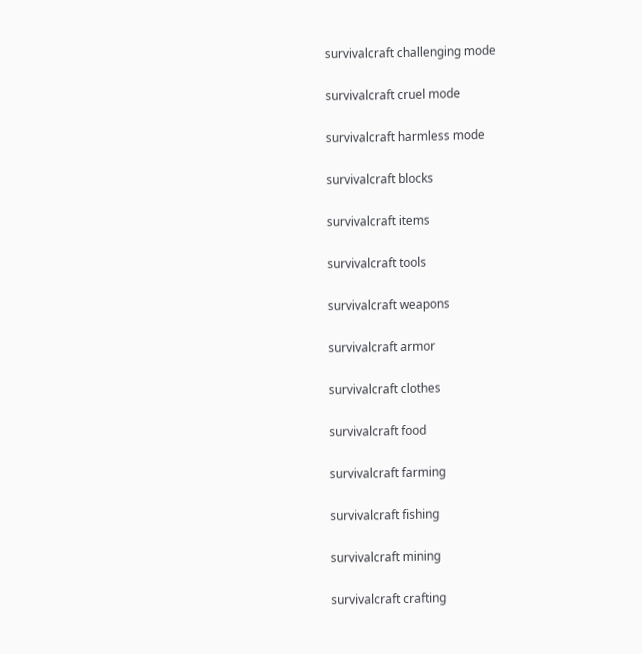survivalcraft challenging mode

survivalcraft cruel mode

survivalcraft harmless mode

survivalcraft blocks

survivalcraft items

survivalcraft tools

survivalcraft weapons

survivalcraft armor

survivalcraft clothes

survivalcraft food

survivalcraft farming

survivalcraft fishing

survivalcraft mining

survivalcraft crafting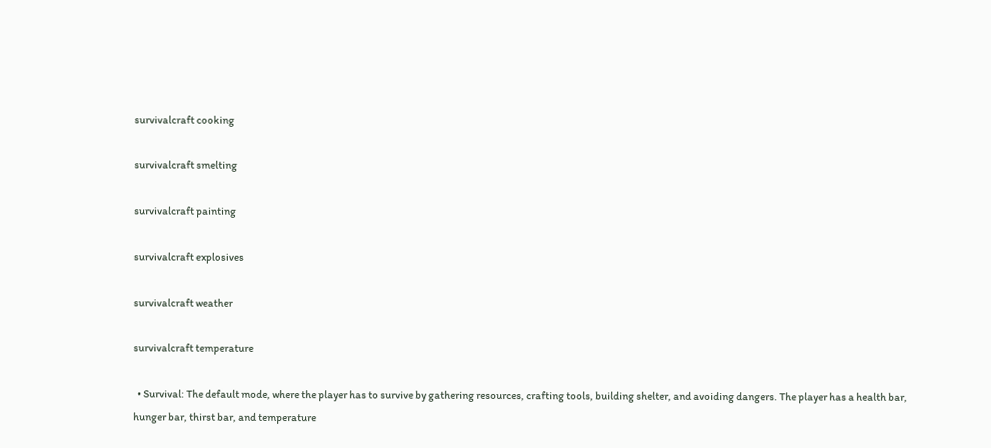survivalcraft cooking

survivalcraft smelting

survivalcraft painting

survivalcraft explosives

survivalcraft weather

survivalcraft temperature

  • Survival: The default mode, where the player has to survive by gathering resources, crafting tools, building shelter, and avoiding dangers. The player has a health bar, hunger bar, thirst bar, and temperature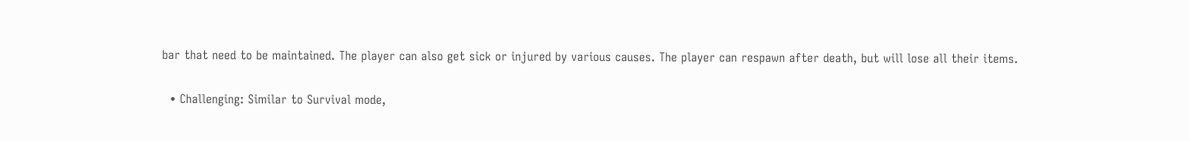bar that need to be maintained. The player can also get sick or injured by various causes. The player can respawn after death, but will lose all their items.

  • Challenging: Similar to Survival mode,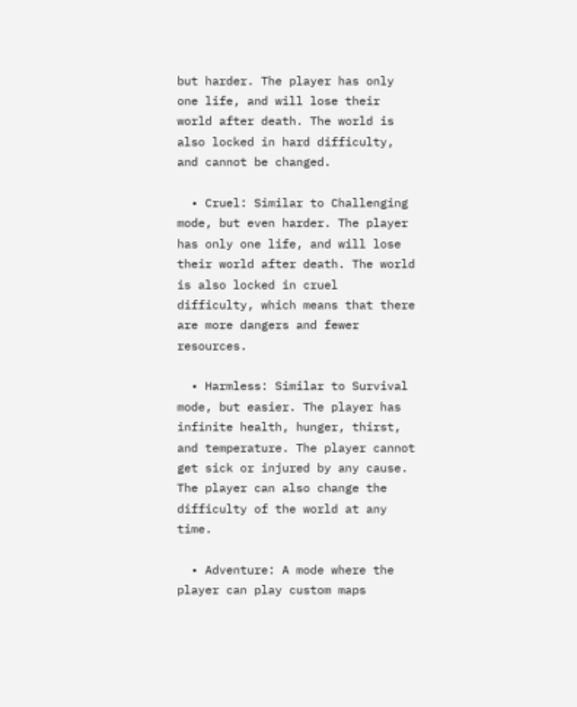but harder. The player has only one life, and will lose their world after death. The world is also locked in hard difficulty, and cannot be changed.

  • Cruel: Similar to Challenging mode, but even harder. The player has only one life, and will lose their world after death. The world is also locked in cruel difficulty, which means that there are more dangers and fewer resources.

  • Harmless: Similar to Survival mode, but easier. The player has infinite health, hunger, thirst, and temperature. The player cannot get sick or injured by any cause. The player can also change the difficulty of the world at any time.

  • Adventure: A mode where the player can play custom maps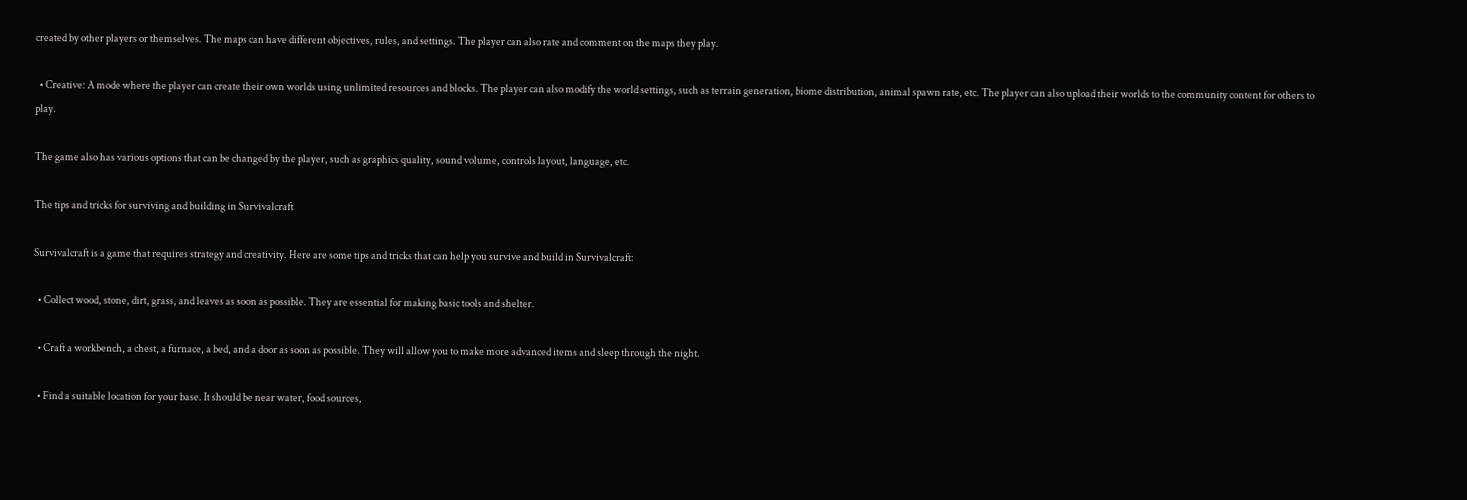created by other players or themselves. The maps can have different objectives, rules, and settings. The player can also rate and comment on the maps they play.

  • Creative: A mode where the player can create their own worlds using unlimited resources and blocks. The player can also modify the world settings, such as terrain generation, biome distribution, animal spawn rate, etc. The player can also upload their worlds to the community content for others to play.

The game also has various options that can be changed by the player, such as graphics quality, sound volume, controls layout, language, etc.

The tips and tricks for surviving and building in Survivalcraft

Survivalcraft is a game that requires strategy and creativity. Here are some tips and tricks that can help you survive and build in Survivalcraft:

  • Collect wood, stone, dirt, grass, and leaves as soon as possible. They are essential for making basic tools and shelter.

  • Craft a workbench, a chest, a furnace, a bed, and a door as soon as possible. They will allow you to make more advanced items and sleep through the night.

  • Find a suitable location for your base. It should be near water, food sources,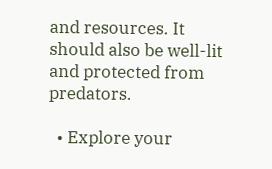and resources. It should also be well-lit and protected from predators.

  • Explore your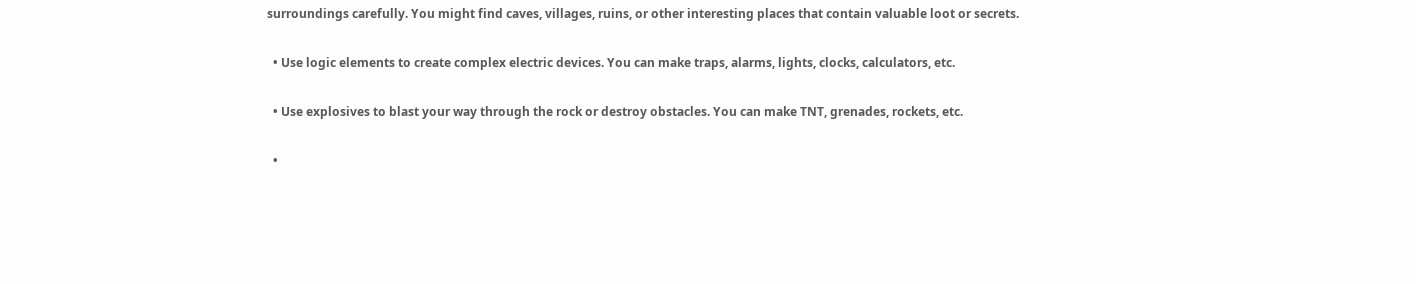surroundings carefully. You might find caves, villages, ruins, or other interesting places that contain valuable loot or secrets.

  • Use logic elements to create complex electric devices. You can make traps, alarms, lights, clocks, calculators, etc.

  • Use explosives to blast your way through the rock or destroy obstacles. You can make TNT, grenades, rockets, etc.

  •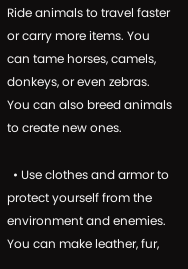Ride animals to travel faster or carry more items. You can tame horses, camels, donkeys, or even zebras. You can also breed animals to create new ones.

  • Use clothes and armor to protect yourself from the environment and enemies. You can make leather, fur,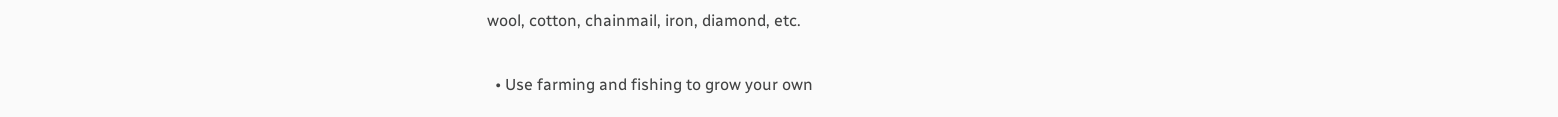wool, cotton, chainmail, iron, diamond, etc.

  • Use farming and fishing to grow your own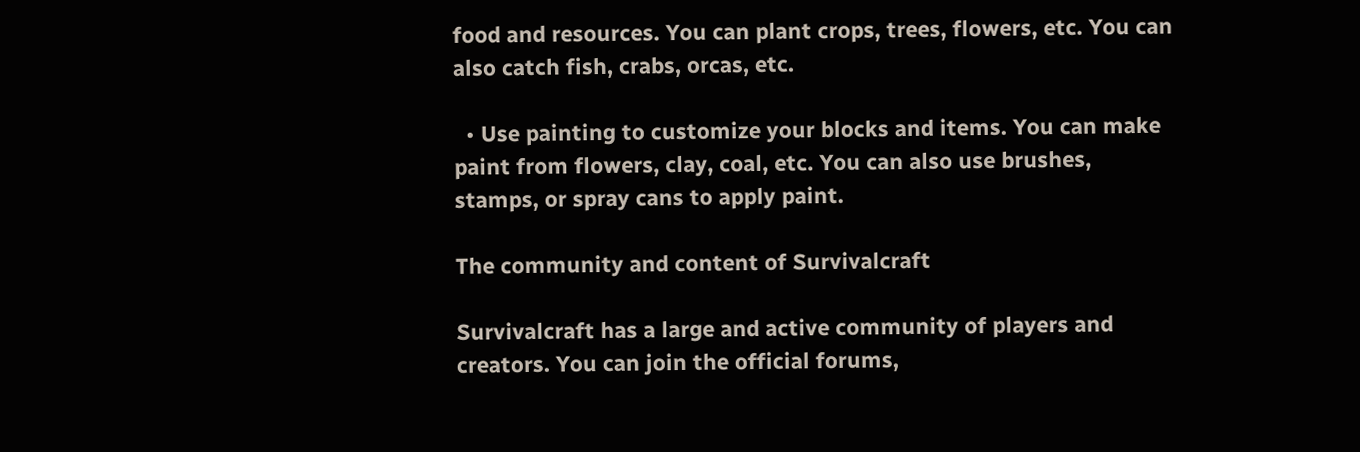food and resources. You can plant crops, trees, flowers, etc. You can also catch fish, crabs, orcas, etc.

  • Use painting to customize your blocks and items. You can make paint from flowers, clay, coal, etc. You can also use brushes, stamps, or spray cans to apply paint.

The community and content of Survivalcraft

Survivalcraft has a large and active community of players and creators. You can join the official forums,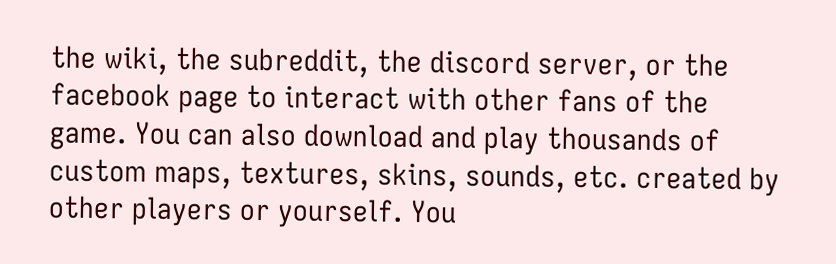the wiki, the subreddit, the discord server, or the facebook page to interact with other fans of the game. You can also download and play thousands of custom maps, textures, skins, sounds, etc. created by other players or yourself. You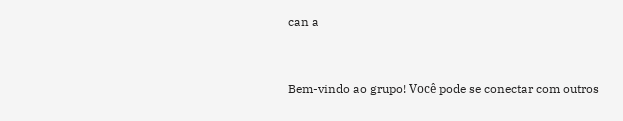can a


Bem-vindo ao grupo! Você pode se conectar com outros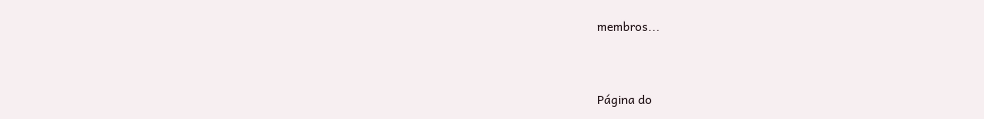membros...


Página do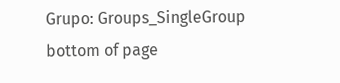Grupo: Groups_SingleGroup
bottom of page